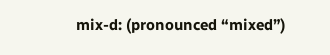mix-d: (pronounced “mixed”)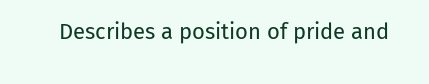Describes a position of pride and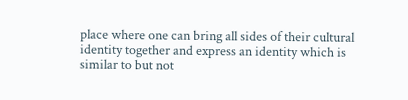place where one can bring all sides of their cultural identity together and express an identity which is similar to but not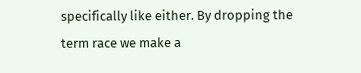specifically like either. By dropping the term race we make a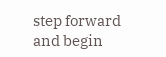step forward and begin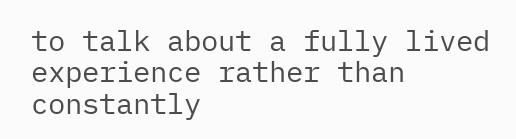to talk about a fully lived experience rather than constantly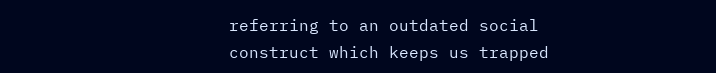referring to an outdated social construct which keeps us trapped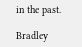in the past.

Bradley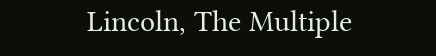Lincoln, The Multiple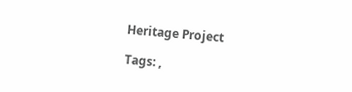Heritage Project

Tags: ,